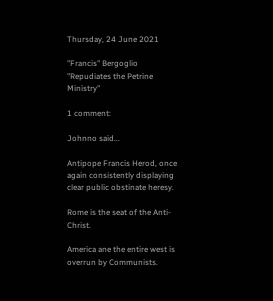Thursday, 24 June 2021

"Francis" Bergoglio "Repudiates the Petrine Ministry"

1 comment:

Johnno said...

Antipope Francis Herod, once again consistently displaying clear public obstinate heresy.

Rome is the seat of the Anti-Christ.

America ane the entire west is overrun by Communists.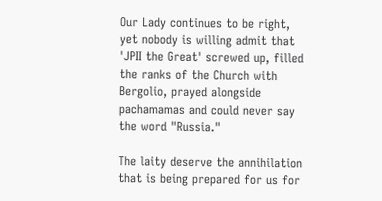Our Lady continues to be right, yet nobody is willing admit that 'JPII the Great' screwed up, filled the ranks of the Church with Bergolio, prayed alongside pachamamas and could never say the word "Russia."

The laity deserve the annihilation that is being prepared for us for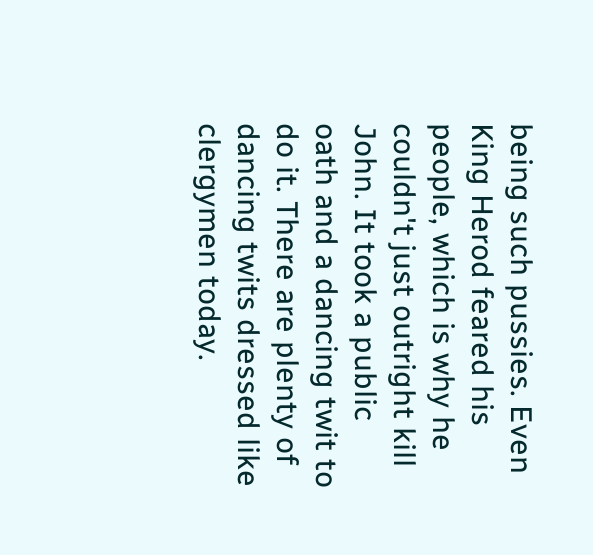being such pussies. Even King Herod feared his people, which is why he couldn't just outright kill John. It took a public oath and a dancing twit to do it. There are plenty of dancing twits dressed like clergymen today.